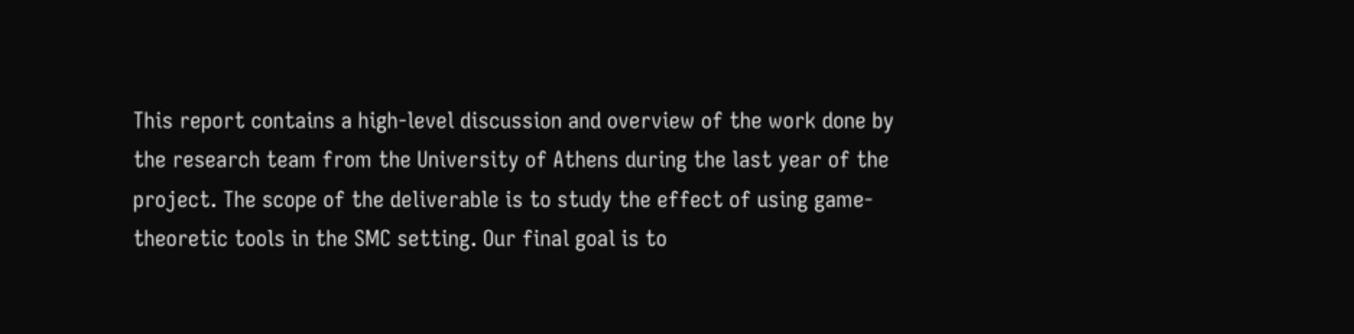This report contains a high-level discussion and overview of the work done by the research team from the University of Athens during the last year of the project. The scope of the deliverable is to study the effect of using game-theoretic tools in the SMC setting. Our final goal is to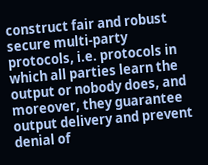construct fair and robust secure multi-party protocols, i.e. protocols in which all parties learn the output or nobody does, and moreover, they guarantee output delivery and prevent denial of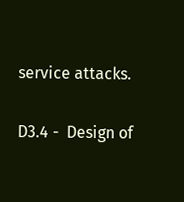service attacks.

D3.4 -  Design of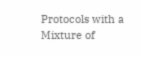Protocols with a Mixture of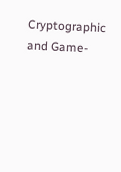Cryptographic and Game-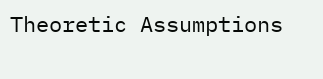Theoretic Assumptions